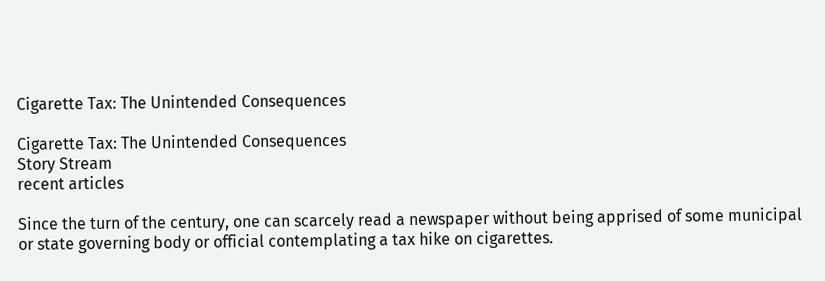Cigarette Tax: The Unintended Consequences

Cigarette Tax: The Unintended Consequences
Story Stream
recent articles

Since the turn of the century, one can scarcely read a newspaper without being apprised of some municipal or state governing body or official contemplating a tax hike on cigarettes.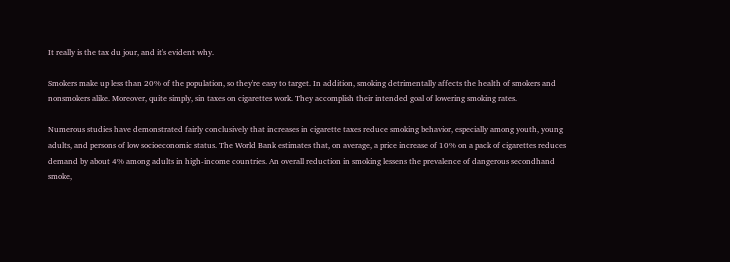It really is the tax du jour, and it's evident why.

Smokers make up less than 20% of the population, so they're easy to target. In addition, smoking detrimentally affects the health of smokers and nonsmokers alike. Moreover, quite simply, sin taxes on cigarettes work. They accomplish their intended goal of lowering smoking rates.

Numerous studies have demonstrated fairly conclusively that increases in cigarette taxes reduce smoking behavior, especially among youth, young adults, and persons of low socioeconomic status. The World Bank estimates that, on average, a price increase of 10% on a pack of cigarettes reduces demand by about 4% among adults in high-income countries. An overall reduction in smoking lessens the prevalence of dangerous secondhand smoke,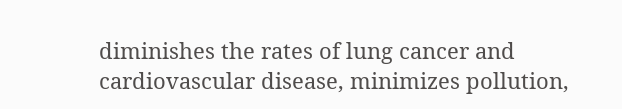diminishes the rates of lung cancer and cardiovascular disease, minimizes pollution,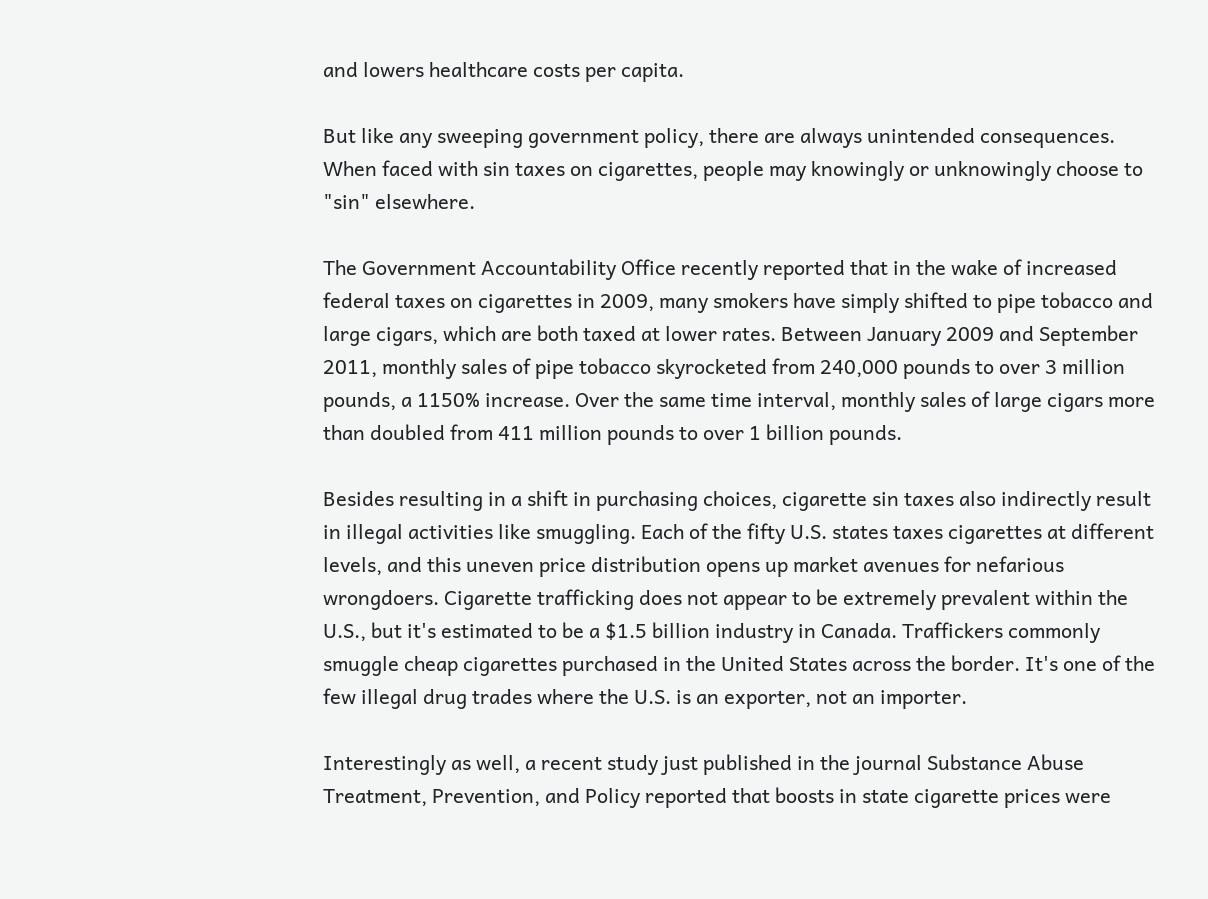and lowers healthcare costs per capita.

But like any sweeping government policy, there are always unintended consequences. When faced with sin taxes on cigarettes, people may knowingly or unknowingly choose to "sin" elsewhere.

The Government Accountability Office recently reported that in the wake of increased federal taxes on cigarettes in 2009, many smokers have simply shifted to pipe tobacco and large cigars, which are both taxed at lower rates. Between January 2009 and September 2011, monthly sales of pipe tobacco skyrocketed from 240,000 pounds to over 3 million pounds, a 1150% increase. Over the same time interval, monthly sales of large cigars more than doubled from 411 million pounds to over 1 billion pounds.

Besides resulting in a shift in purchasing choices, cigarette sin taxes also indirectly result in illegal activities like smuggling. Each of the fifty U.S. states taxes cigarettes at different levels, and this uneven price distribution opens up market avenues for nefarious wrongdoers. Cigarette trafficking does not appear to be extremely prevalent within the U.S., but it's estimated to be a $1.5 billion industry in Canada. Traffickers commonly smuggle cheap cigarettes purchased in the United States across the border. It's one of the few illegal drug trades where the U.S. is an exporter, not an importer.

Interestingly as well, a recent study just published in the journal Substance Abuse Treatment, Prevention, and Policy reported that boosts in state cigarette prices were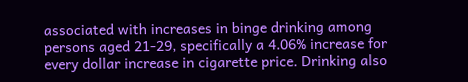associated with increases in binge drinking among persons aged 21-29, specifically a 4.06% increase for every dollar increase in cigarette price. Drinking also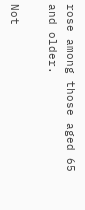rose among those aged 65 and older.

Not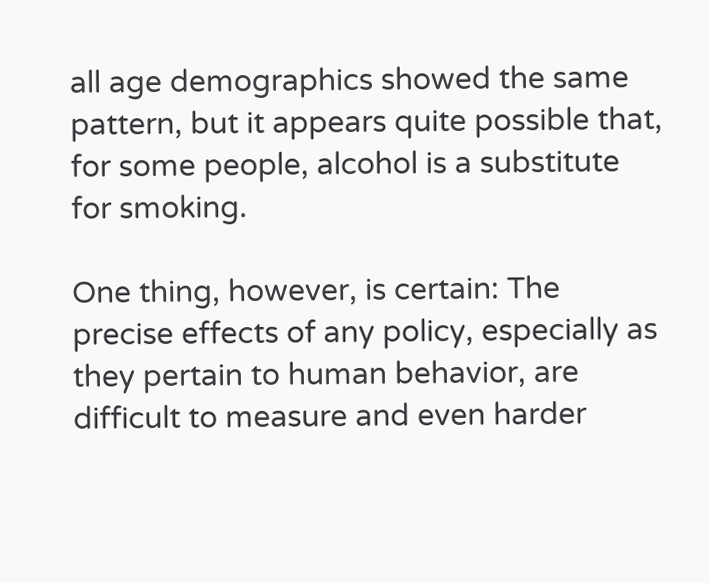all age demographics showed the same pattern, but it appears quite possible that, for some people, alcohol is a substitute for smoking.

One thing, however, is certain: The precise effects of any policy, especially as they pertain to human behavior, are difficult to measure and even harder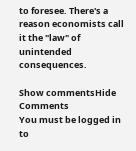to foresee. There's a reason economists call it the "law" of unintended consequences.

Show commentsHide Comments
You must be logged in to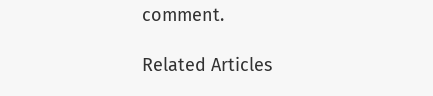comment.

Related Articles